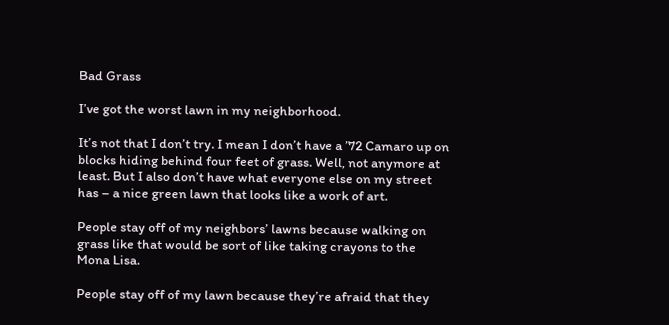Bad Grass

I’ve got the worst lawn in my neighborhood.

It’s not that I don’t try. I mean I don’t have a ’72 Camaro up on blocks hiding behind four feet of grass. Well, not anymore at least. But I also don’t have what everyone else on my street has – a nice green lawn that looks like a work of art.

People stay off of my neighbors’ lawns because walking on grass like that would be sort of like taking crayons to the Mona Lisa.

People stay off of my lawn because they’re afraid that they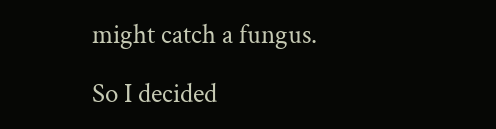might catch a fungus.

So I decided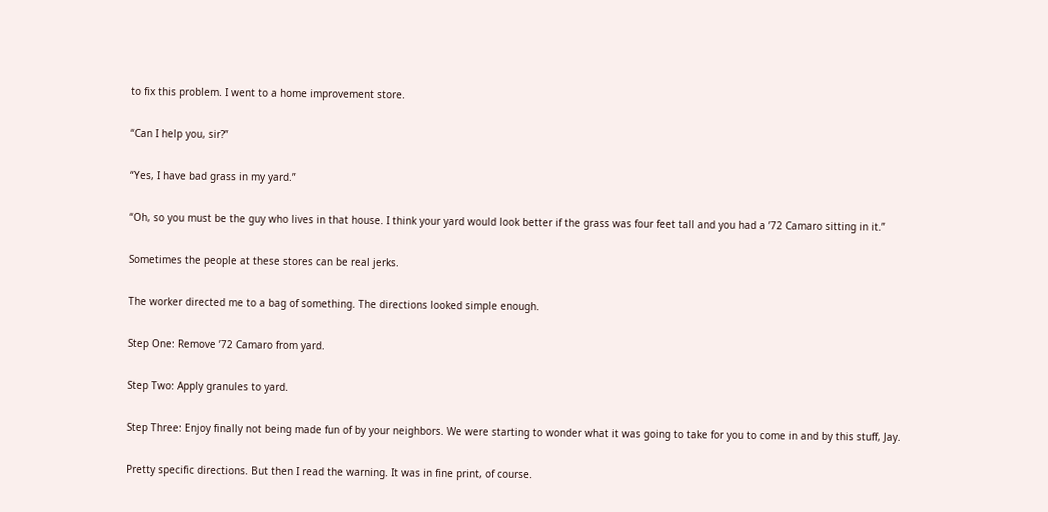to fix this problem. I went to a home improvement store.

“Can I help you, sir?”

“Yes, I have bad grass in my yard.”

“Oh, so you must be the guy who lives in that house. I think your yard would look better if the grass was four feet tall and you had a ’72 Camaro sitting in it.”

Sometimes the people at these stores can be real jerks.

The worker directed me to a bag of something. The directions looked simple enough.

Step One: Remove ’72 Camaro from yard.

Step Two: Apply granules to yard.

Step Three: Enjoy finally not being made fun of by your neighbors. We were starting to wonder what it was going to take for you to come in and by this stuff, Jay.

Pretty specific directions. But then I read the warning. It was in fine print, of course.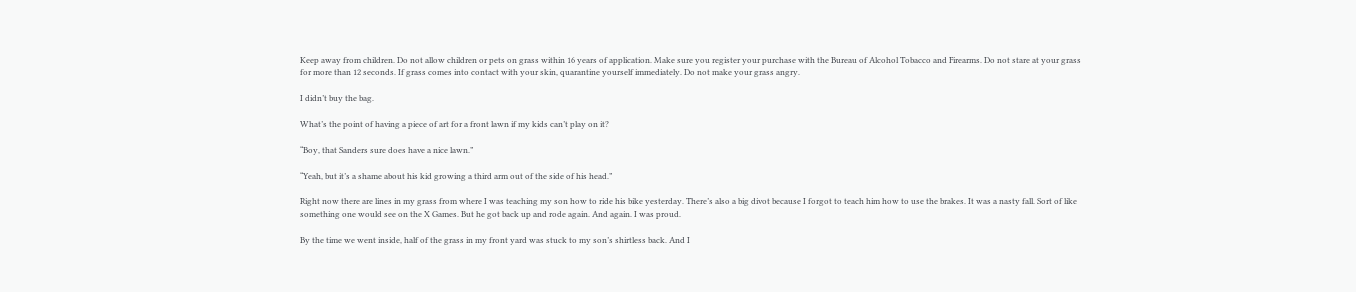Keep away from children. Do not allow children or pets on grass within 16 years of application. Make sure you register your purchase with the Bureau of Alcohol Tobacco and Firearms. Do not stare at your grass for more than 12 seconds. If grass comes into contact with your skin, quarantine yourself immediately. Do not make your grass angry.

I didn’t buy the bag.

What’s the point of having a piece of art for a front lawn if my kids can’t play on it?

“Boy, that Sanders sure does have a nice lawn.”

“Yeah, but it’s a shame about his kid growing a third arm out of the side of his head.”

Right now there are lines in my grass from where I was teaching my son how to ride his bike yesterday. There’s also a big divot because I forgot to teach him how to use the brakes. It was a nasty fall. Sort of like something one would see on the X Games. But he got back up and rode again. And again. I was proud.

By the time we went inside, half of the grass in my front yard was stuck to my son’s shirtless back. And I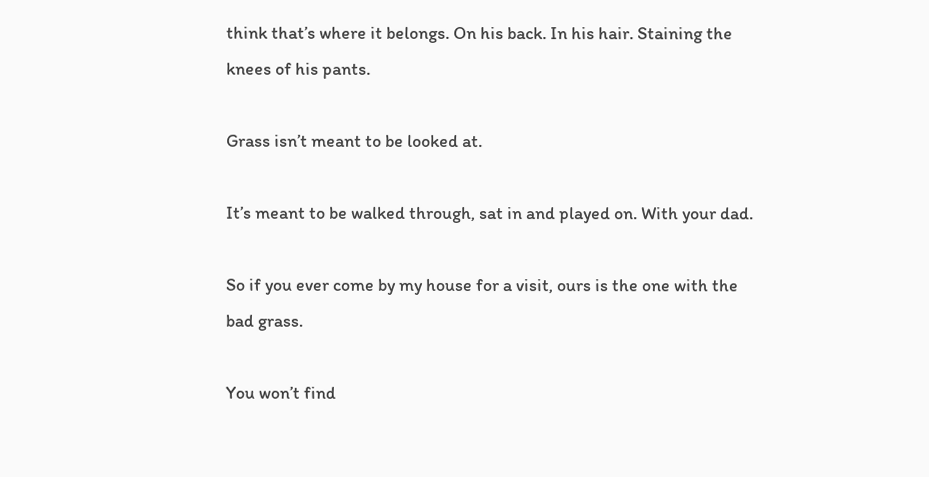think that’s where it belongs. On his back. In his hair. Staining the knees of his pants.

Grass isn’t meant to be looked at.

It’s meant to be walked through, sat in and played on. With your dad.

So if you ever come by my house for a visit, ours is the one with the bad grass.

You won’t find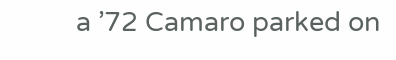a ’72 Camaro parked on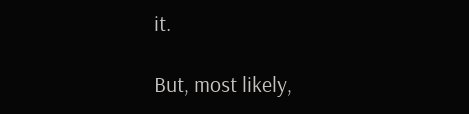it.

But, most likely,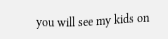you will see my kids on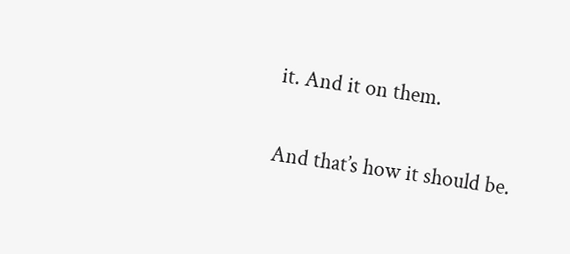it. And it on them.

And that’s how it should be.